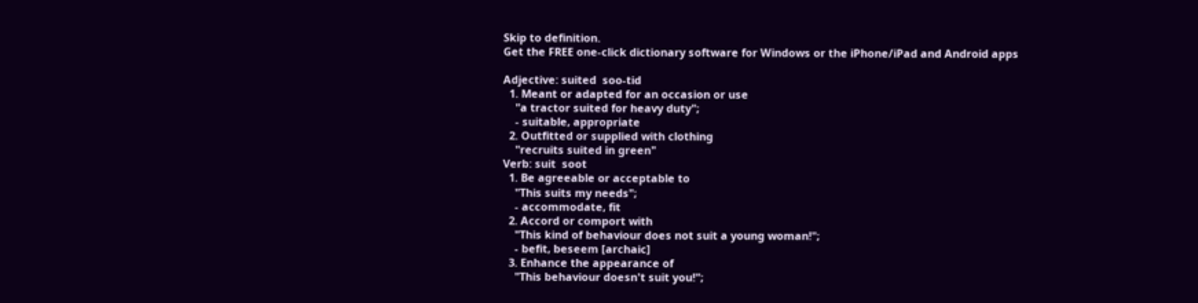Skip to definition.
Get the FREE one-click dictionary software for Windows or the iPhone/iPad and Android apps

Adjective: suited  soo-tid
  1. Meant or adapted for an occasion or use
    "a tractor suited for heavy duty";
    - suitable, appropriate
  2. Outfitted or supplied with clothing
    "recruits suited in green"
Verb: suit  soot
  1. Be agreeable or acceptable to
    "This suits my needs";
    - accommodate, fit
  2. Accord or comport with
    "This kind of behaviour does not suit a young woman!";
    - befit, beseem [archaic]
  3. Enhance the appearance of
    "This behaviour doesn't suit you!";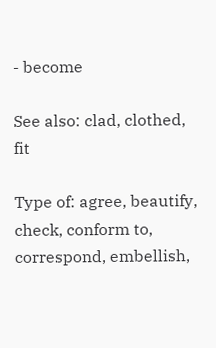- become

See also: clad, clothed, fit

Type of: agree, beautify, check, conform to, correspond, embellish,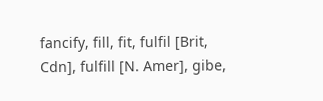fancify, fill, fit, fulfil [Brit, Cdn], fulfill [N. Amer], gibe,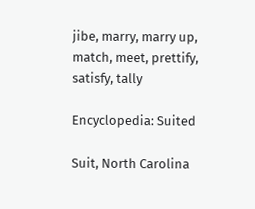jibe, marry, marry up, match, meet, prettify, satisfy, tally

Encyclopedia: Suited

Suit, North Carolina